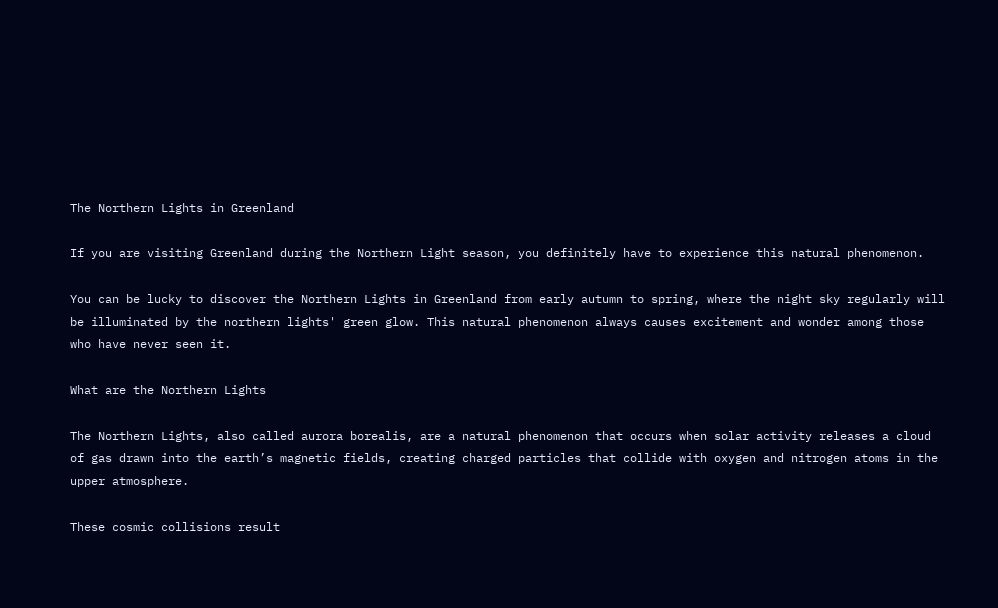The Northern Lights in Greenland

If you are visiting Greenland during the Northern Light season, you definitely have to experience this natural phenomenon.

You can be lucky to discover the Northern Lights in Greenland from early autumn to spring, where the night sky regularly will be illuminated by the northern lights' green glow. This natural phenomenon always causes excitement and wonder among those who have never seen it.

What are the Northern Lights

The Northern Lights, also called aurora borealis, are a natural phenomenon that occurs when solar activity releases a cloud of gas drawn into the earth’s magnetic fields, creating charged particles that collide with oxygen and nitrogen atoms in the upper atmosphere.

These cosmic collisions result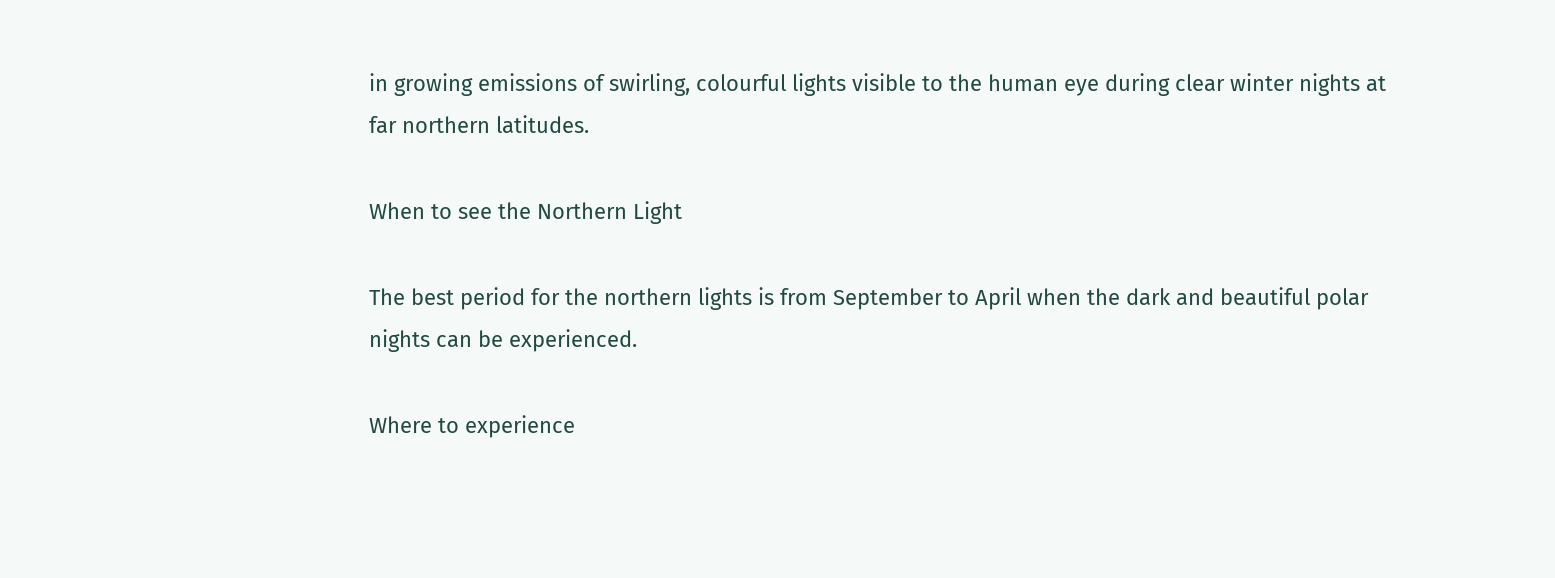in growing emissions of swirling, colourful lights visible to the human eye during clear winter nights at far northern latitudes.

When to see the Northern Light

The best period for the northern lights is from September to April when the dark and beautiful polar nights can be experienced.

Where to experience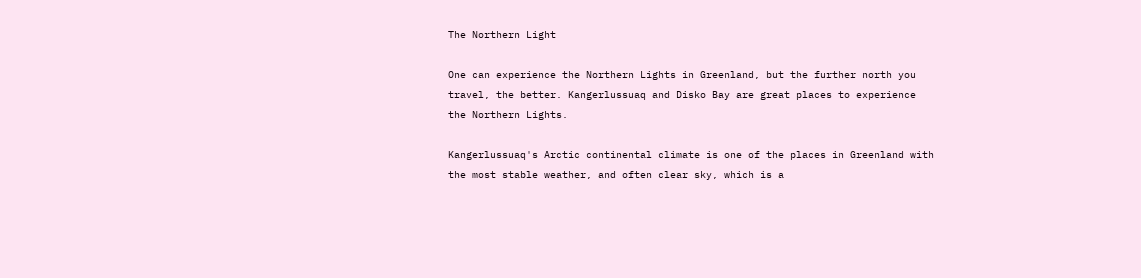The Northern Light

One can experience the Northern Lights in Greenland, but the further north you travel, the better. Kangerlussuaq and Disko Bay are great places to experience the Northern Lights.

Kangerlussuaq's Arctic continental climate is one of the places in Greenland with the most stable weather, and often clear sky, which is a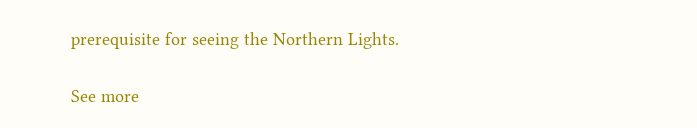prerequisite for seeing the Northern Lights.

See more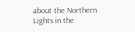about the Northern Lights in the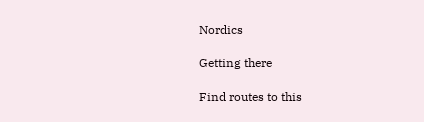Nordics

Getting there

Find routes to this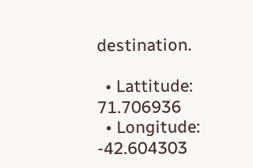destination.

  • Lattitude: 71.706936
  • Longitude: -42.604303